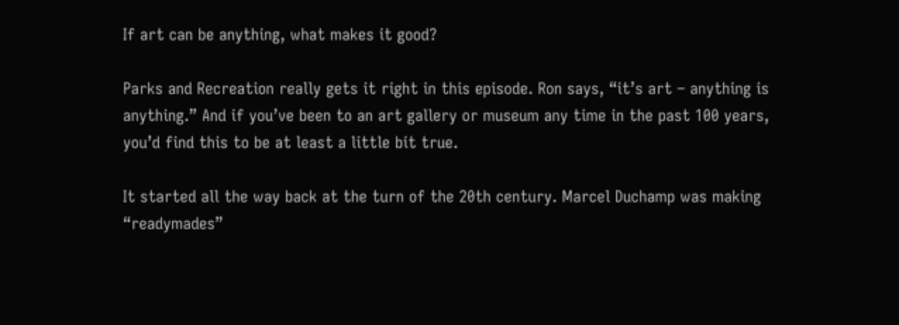If art can be anything, what makes it good?

Parks and Recreation really gets it right in this episode. Ron says, “it’s art – anything is anything.” And if you’ve been to an art gallery or museum any time in the past 100 years, you’d find this to be at least a little bit true.

It started all the way back at the turn of the 20th century. Marcel Duchamp was making “readymades”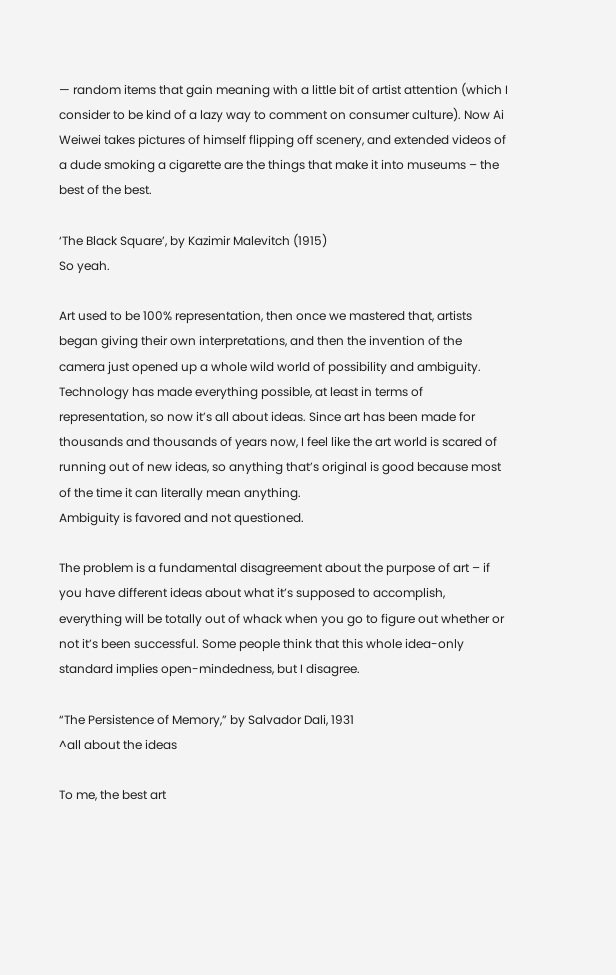— random items that gain meaning with a little bit of artist attention (which I consider to be kind of a lazy way to comment on consumer culture). Now Ai Weiwei takes pictures of himself flipping off scenery, and extended videos of a dude smoking a cigarette are the things that make it into museums – the best of the best.

‘The Black Square’, by Kazimir Malevitch (1915)
So yeah.

Art used to be 100% representation, then once we mastered that, artists began giving their own interpretations, and then the invention of the camera just opened up a whole wild world of possibility and ambiguity. Technology has made everything possible, at least in terms of representation, so now it’s all about ideas. Since art has been made for thousands and thousands of years now, I feel like the art world is scared of running out of new ideas, so anything that’s original is good because most of the time it can literally mean anything.
Ambiguity is favored and not questioned.

The problem is a fundamental disagreement about the purpose of art – if you have different ideas about what it’s supposed to accomplish, everything will be totally out of whack when you go to figure out whether or not it’s been successful. Some people think that this whole idea-only standard implies open-mindedness, but I disagree.

“The Persistence of Memory,” by Salvador Dali, 1931
^all about the ideas

To me, the best art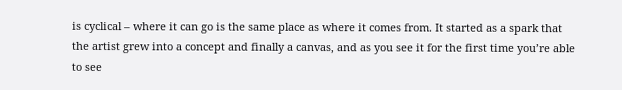is cyclical – where it can go is the same place as where it comes from. It started as a spark that the artist grew into a concept and finally a canvas, and as you see it for the first time you’re able to see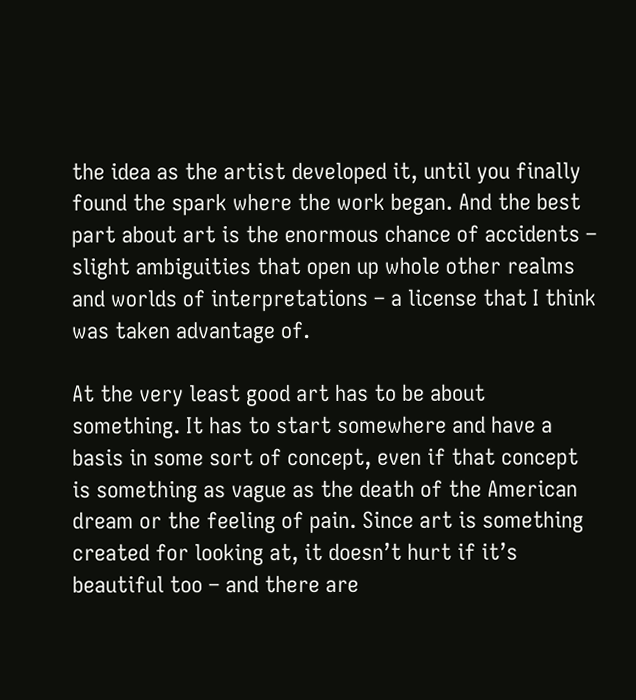the idea as the artist developed it, until you finally found the spark where the work began. And the best part about art is the enormous chance of accidents – slight ambiguities that open up whole other realms and worlds of interpretations – a license that I think was taken advantage of.

At the very least good art has to be about something. It has to start somewhere and have a basis in some sort of concept, even if that concept is something as vague as the death of the American dream or the feeling of pain. Since art is something created for looking at, it doesn’t hurt if it’s beautiful too – and there are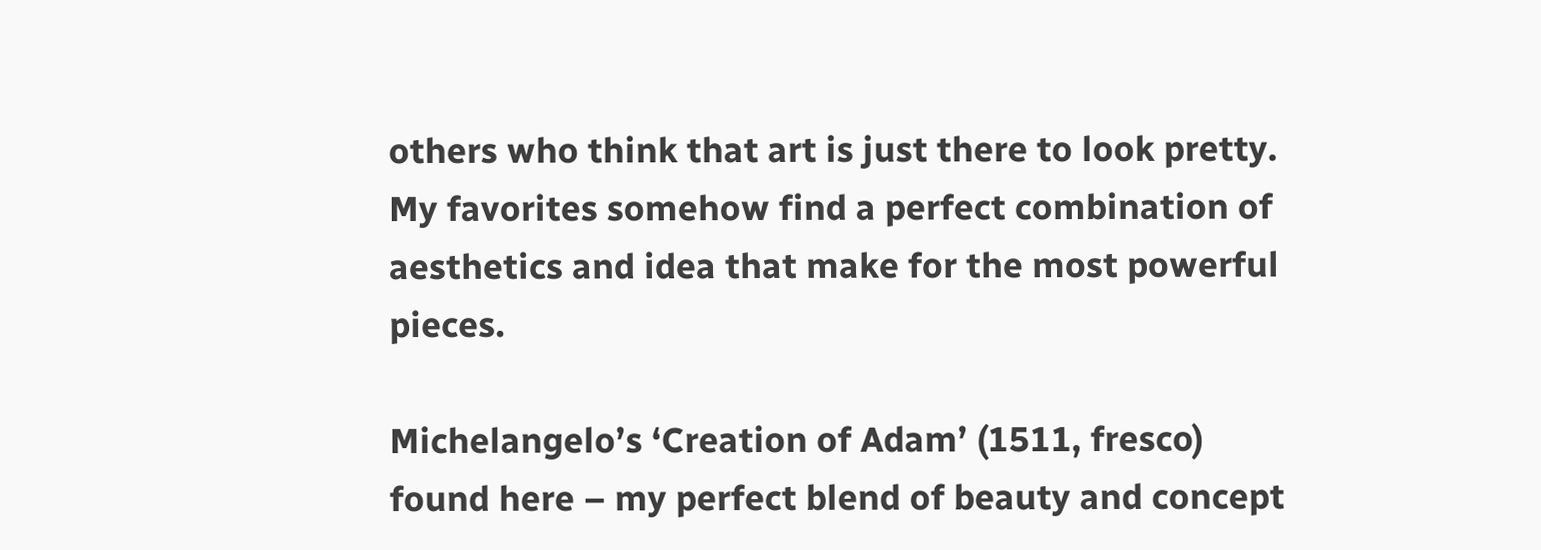others who think that art is just there to look pretty. My favorites somehow find a perfect combination of aesthetics and idea that make for the most powerful pieces.

Michelangelo’s ‘Creation of Adam’ (1511, fresco)
found here – my perfect blend of beauty and concept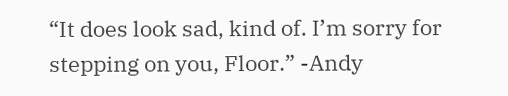“It does look sad, kind of. I’m sorry for stepping on you, Floor.” -Andy